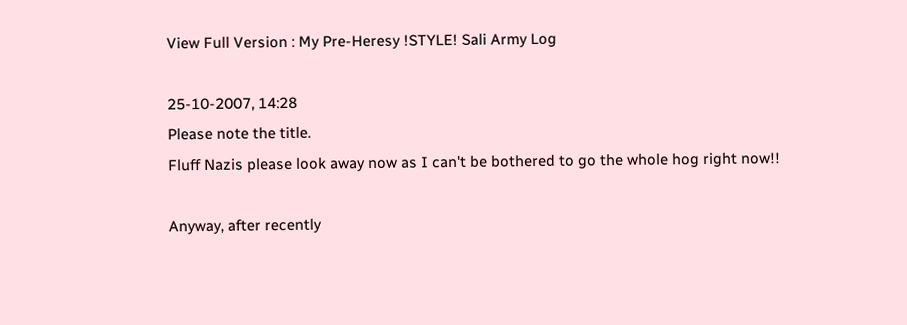View Full Version : My Pre-Heresy !STYLE! Sali Army Log

25-10-2007, 14:28
Please note the title.
Fluff Nazis please look away now as I can't be bothered to go the whole hog right now!!

Anyway, after recently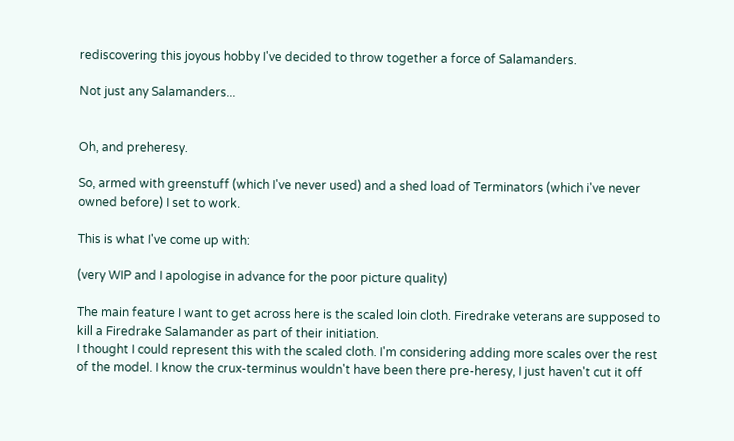rediscovering this joyous hobby I've decided to throw together a force of Salamanders.

Not just any Salamanders...


Oh, and preheresy.

So, armed with greenstuff (which I've never used) and a shed load of Terminators (which i've never owned before) I set to work.

This is what I've come up with:

(very WIP and I apologise in advance for the poor picture quality)

The main feature I want to get across here is the scaled loin cloth. Firedrake veterans are supposed to kill a Firedrake Salamander as part of their initiation.
I thought I could represent this with the scaled cloth. I'm considering adding more scales over the rest of the model. I know the crux-terminus wouldn't have been there pre-heresy, I just haven't cut it off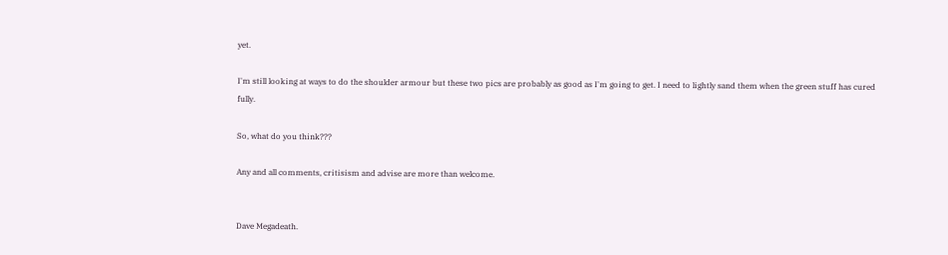yet.

I'm still looking at ways to do the shoulder armour but these two pics are probably as good as I'm going to get. I need to lightly sand them when the green stuff has cured fully.

So, what do you think???

Any and all comments, critisism and advise are more than welcome.


Dave Megadeath.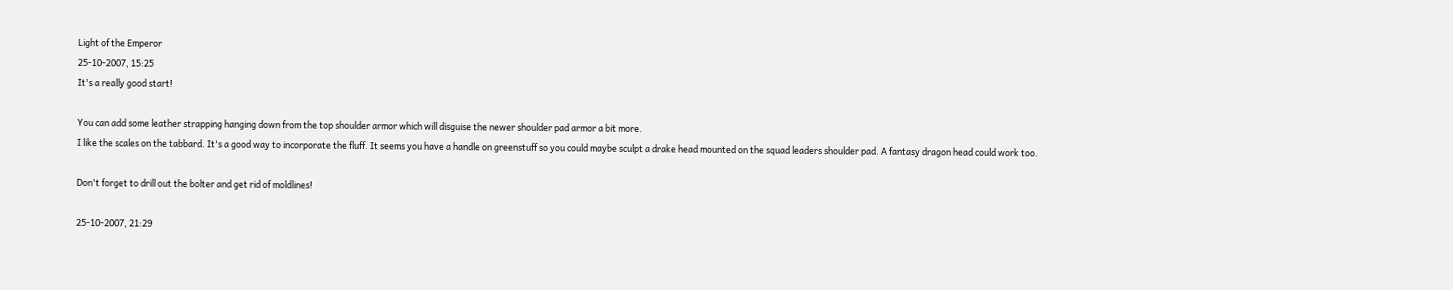Light of the Emperor
25-10-2007, 15:25
It's a really good start!

You can add some leather strapping hanging down from the top shoulder armor which will disguise the newer shoulder pad armor a bit more.
I like the scales on the tabbard. It's a good way to incorporate the fluff. It seems you have a handle on greenstuff so you could maybe sculpt a drake head mounted on the squad leaders shoulder pad. A fantasy dragon head could work too.

Don't forget to drill out the bolter and get rid of moldlines!

25-10-2007, 21:29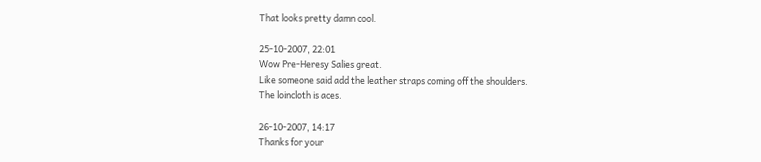That looks pretty damn cool.

25-10-2007, 22:01
Wow Pre-Heresy Salies great.
Like someone said add the leather straps coming off the shoulders.
The loincloth is aces.

26-10-2007, 14:17
Thanks for your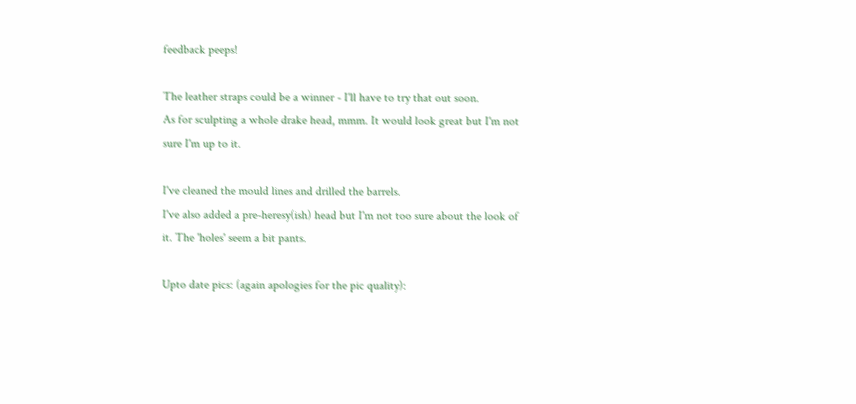feedback peeps!

The leather straps could be a winner - I'll have to try that out soon.
As for sculpting a whole drake head, mmm. It would look great but I'm not sure I'm up to it.

I've cleaned the mould lines and drilled the barrels.
I've also added a pre-heresy(ish) head but I'm not too sure about the look of it. The 'holes' seem a bit pants.

Upto date pics: (again apologies for the pic quality):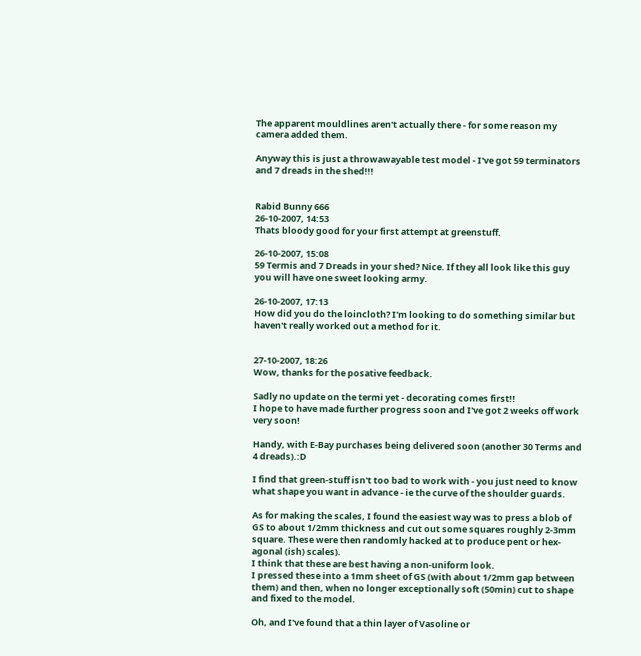The apparent mouldlines aren't actually there - for some reason my camera added them.

Anyway this is just a throwawayable test model - I've got 59 terminators and 7 dreads in the shed!!!


Rabid Bunny 666
26-10-2007, 14:53
Thats bloody good for your first attempt at greenstuff.

26-10-2007, 15:08
59 Termis and 7 Dreads in your shed? Nice. If they all look like this guy you will have one sweet looking army.

26-10-2007, 17:13
How did you do the loincloth? I'm looking to do something similar but haven't really worked out a method for it.


27-10-2007, 18:26
Wow, thanks for the posative feedback.

Sadly no update on the termi yet - decorating comes first!!
I hope to have made further progress soon and I've got 2 weeks off work very soon!

Handy, with E-Bay purchases being delivered soon (another 30 Terms and 4 dreads).:D

I find that green-stuff isn't too bad to work with - you just need to know what shape you want in advance - ie the curve of the shoulder guards.

As for making the scales, I found the easiest way was to press a blob of GS to about 1/2mm thickness and cut out some squares roughly 2-3mm square. These were then randomly hacked at to produce pent or hex-agonal (ish) scales).
I think that these are best having a non-uniform look.
I pressed these into a 1mm sheet of GS (with about 1/2mm gap between them) and then, when no longer exceptionally soft (50min) cut to shape and fixed to the model.

Oh, and I've found that a thin layer of Vasoline or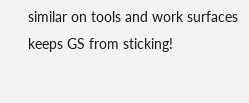similar on tools and work surfaces keeps GS from sticking!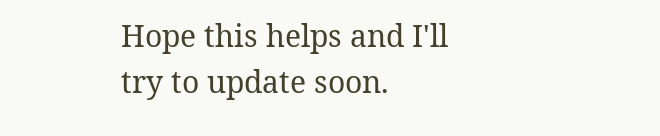Hope this helps and I'll try to update soon.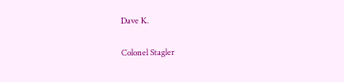Dave K.

Colonel Stagler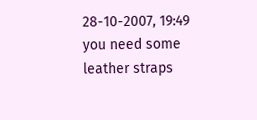28-10-2007, 19:49
you need some leather straps